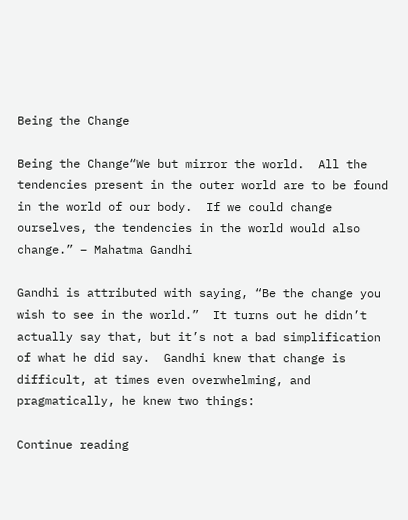Being the Change

Being the Change“We but mirror the world.  All the tendencies present in the outer world are to be found in the world of our body.  If we could change ourselves, the tendencies in the world would also change.” – Mahatma Gandhi

Gandhi is attributed with saying, “Be the change you wish to see in the world.”  It turns out he didn’t actually say that, but it’s not a bad simplification of what he did say.  Gandhi knew that change is difficult, at times even overwhelming, and pragmatically, he knew two things:

Continue reading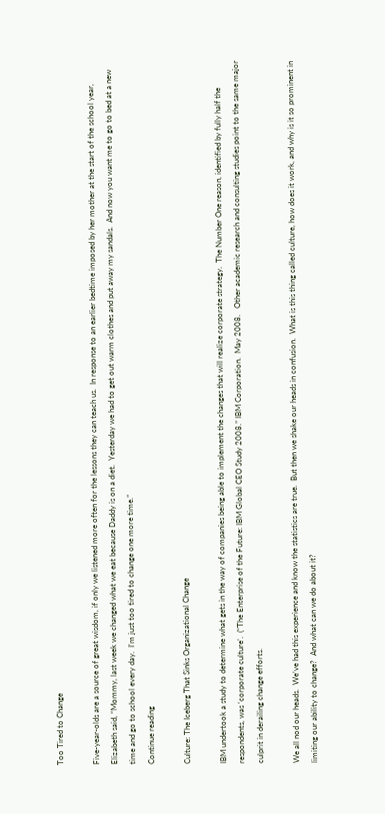Too Tired to Change

Five-year-olds are a source of great wisdom, if only we listened more often for the lessons they can teach us.  In response to an earlier bedtime imposed by her mother at the start of the school year, Elizabeth said, “Mommy, last week we changed what we eat because Daddy is on a diet.  Yesterday we had to get out warm clothes and put away my sandals.  And now you want me to go to bed at a new time and go to school every day.  I’m just too tired to change one more time.”
Continue reading

Culture: The Iceberg That Sinks Organizational Change

IBM undertook a study to determine what gets in the way of companies being able to implement the changes that will realize corporate strategy.  The Number One reason, identified by fully half the respondents, was ‘corporate culture’.  (“The Enterprise of the Future: IBM Global CEO Study 2008.” IBM Corporation.  May 2008.   Other academic research and consulting studies point to the same major culprit in derailing change efforts.

We all nod our heads.  We’ve had this experience and know the statistics are true.  But then we shake our heads in confusion.  What is this thing called culture, how does it work, and why is it so prominent in limiting our ability to change?  And what can we do about it?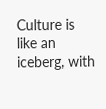Culture is like an iceberg, with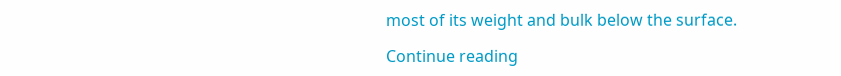most of its weight and bulk below the surface.

Continue reading